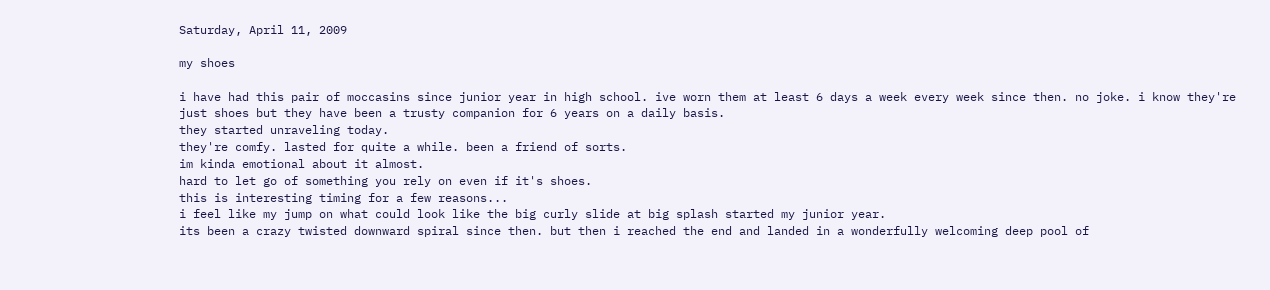Saturday, April 11, 2009

my shoes

i have had this pair of moccasins since junior year in high school. ive worn them at least 6 days a week every week since then. no joke. i know they're just shoes but they have been a trusty companion for 6 years on a daily basis.
they started unraveling today.
they're comfy. lasted for quite a while. been a friend of sorts.
im kinda emotional about it almost.
hard to let go of something you rely on even if it's shoes.
this is interesting timing for a few reasons...
i feel like my jump on what could look like the big curly slide at big splash started my junior year.
its been a crazy twisted downward spiral since then. but then i reached the end and landed in a wonderfully welcoming deep pool of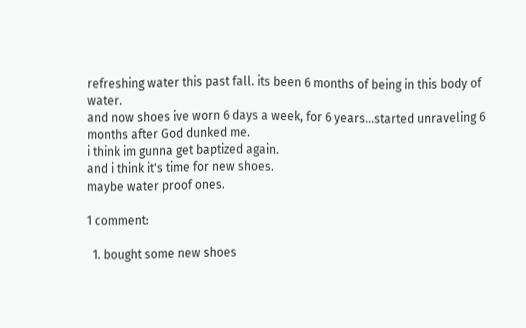refreshing water this past fall. its been 6 months of being in this body of water.
and now shoes ive worn 6 days a week, for 6 years...started unraveling 6 months after God dunked me.
i think im gunna get baptized again.
and i think it's time for new shoes.
maybe water proof ones.

1 comment:

  1. bought some new shoes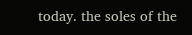today. the soles of the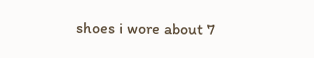shoes i wore about 7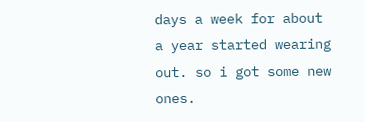days a week for about a year started wearing out. so i got some new ones.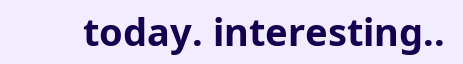today. interesting..